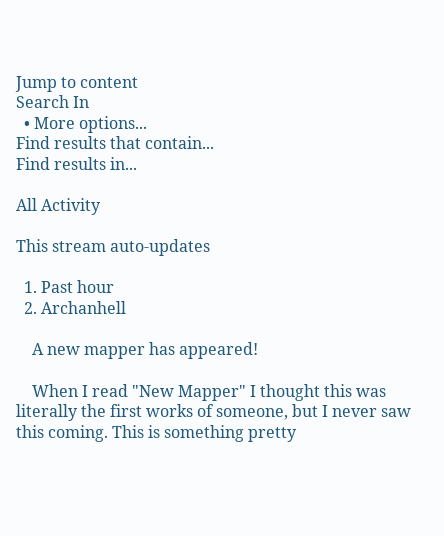Jump to content
Search In
  • More options...
Find results that contain...
Find results in...

All Activity

This stream auto-updates

  1. Past hour
  2. Archanhell

    A new mapper has appeared!

    When I read "New Mapper" I thought this was literally the first works of someone, but I never saw this coming. This is something pretty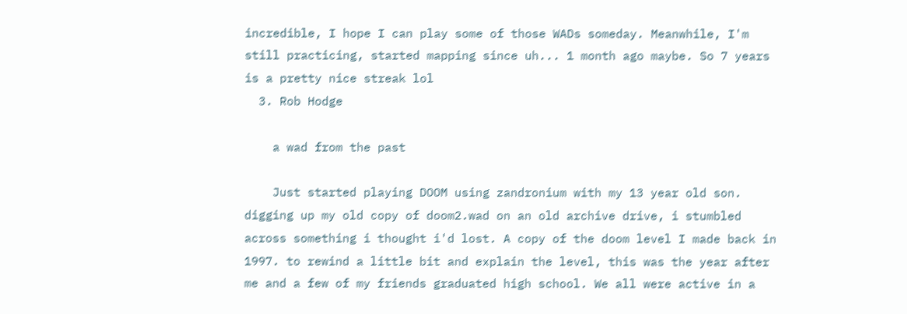incredible, I hope I can play some of those WADs someday. Meanwhile, I'm still practicing, started mapping since uh... 1 month ago maybe. So 7 years is a pretty nice streak lol
  3. Rob Hodge

    a wad from the past

    Just started playing DOOM using zandronium with my 13 year old son. digging up my old copy of doom2.wad on an old archive drive, i stumbled across something i thought i'd lost. A copy of the doom level I made back in 1997. to rewind a little bit and explain the level, this was the year after me and a few of my friends graduated high school. We all were active in a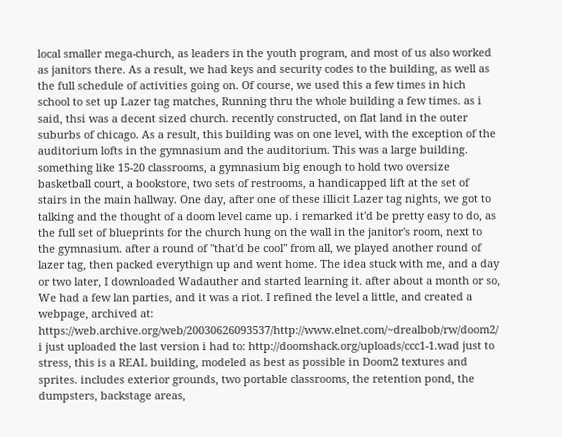local smaller mega-church, as leaders in the youth program, and most of us also worked as janitors there. As a result, we had keys and security codes to the building, as well as the full schedule of activities going on. Of course, we used this a few times in hich school to set up Lazer tag matches, Running thru the whole building a few times. as i said, thsi was a decent sized church. recently constructed, on flat land in the outer suburbs of chicago. As a result, this building was on one level, with the exception of the auditorium lofts in the gymnasium and the auditorium. This was a large building. something like 15-20 classrooms, a gymnasium big enough to hold two oversize basketball court, a bookstore, two sets of restrooms, a handicapped lift at the set of stairs in the main hallway. One day, after one of these illicit Lazer tag nights, we got to talking and the thought of a doom level came up. i remarked it'd be pretty easy to do, as the full set of blueprints for the church hung on the wall in the janitor's room, next to the gymnasium. after a round of "that'd be cool" from all, we played another round of lazer tag, then packed everythign up and went home. The idea stuck with me, and a day or two later, I downloaded Wadauther and started learning it. after about a month or so, We had a few lan parties, and it was a riot. I refined the level a little, and created a webpage, archived at: https://web.archive.org/web/20030626093537/http://www.elnet.com/~drealbob/rw/doom2/ i just uploaded the last version i had to: http://doomshack.org/uploads/ccc1-1.wad just to stress, this is a REAL building, modeled as best as possible in Doom2 textures and sprites. includes exterior grounds, two portable classrooms, the retention pond, the dumpsters, backstage areas,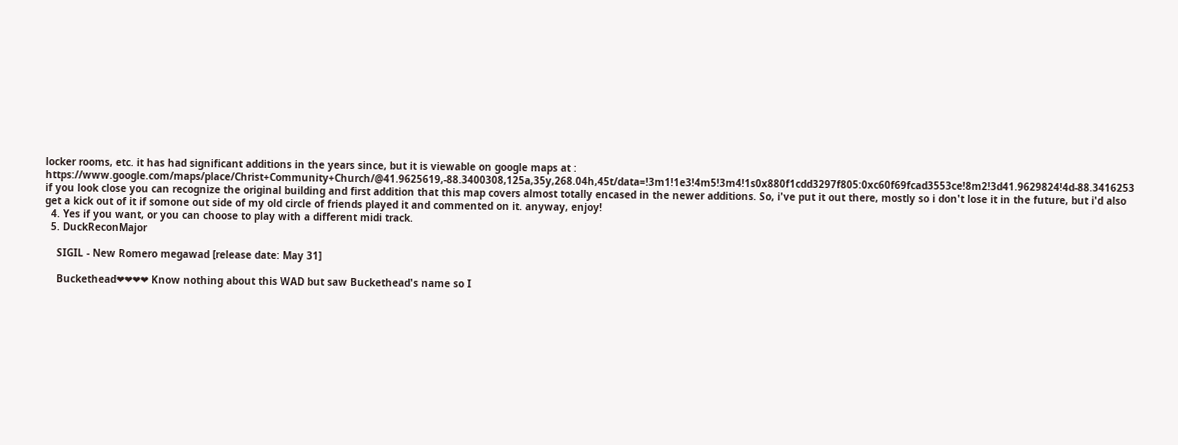locker rooms, etc. it has had significant additions in the years since, but it is viewable on google maps at : https://www.google.com/maps/place/Christ+Community+Church/@41.9625619,-88.3400308,125a,35y,268.04h,45t/data=!3m1!1e3!4m5!3m4!1s0x880f1cdd3297f805:0xc60f69fcad3553ce!8m2!3d41.9629824!4d-88.3416253 if you look close you can recognize the original building and first addition that this map covers almost totally encased in the newer additions. So, i've put it out there, mostly so i don't lose it in the future, but i'd also get a kick out of it if somone out side of my old circle of friends played it and commented on it. anyway, enjoy!
  4. Yes if you want, or you can choose to play with a different midi track.
  5. DuckReconMajor

    SIGIL - New Romero megawad [release date: May 31]

    Buckethead❤❤❤❤ Know nothing about this WAD but saw Buckethead's name so I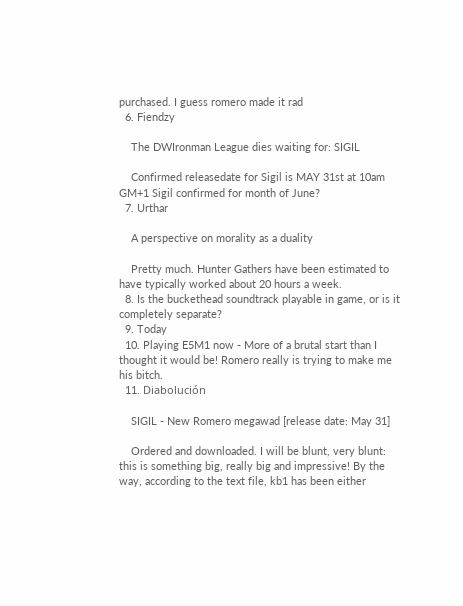purchased. I guess romero made it rad
  6. Fiendzy

    The DWIronman League dies waiting for: SIGIL

    Confirmed releasedate for Sigil is MAY 31st at 10am GM+1 Sigil confirmed for month of June?
  7. Urthar

    A perspective on morality as a duality

    Pretty much. Hunter Gathers have been estimated to have typically worked about 20 hours a week.
  8. Is the buckethead soundtrack playable in game, or is it completely separate?
  9. Today
  10. Playing E5M1 now - More of a brutal start than I thought it would be! Romero really is trying to make me his bitch.
  11. Diabolución

    SIGIL - New Romero megawad [release date: May 31]

    Ordered and downloaded. I will be blunt, very blunt: this is something big, really big and impressive! By the way, according to the text file, kb1 has been either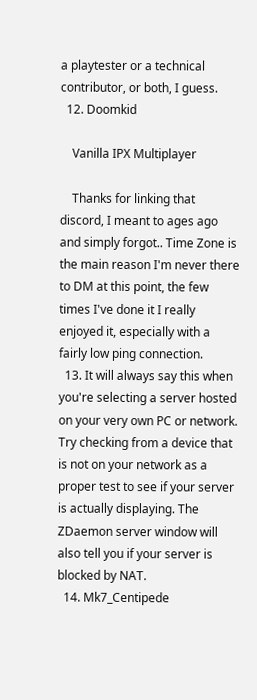a playtester or a technical contributor, or both, I guess.
  12. Doomkid

    Vanilla IPX Multiplayer

    Thanks for linking that discord, I meant to ages ago and simply forgot.. Time Zone is the main reason I'm never there to DM at this point, the few times I've done it I really enjoyed it, especially with a fairly low ping connection.
  13. It will always say this when you're selecting a server hosted on your very own PC or network. Try checking from a device that is not on your network as a proper test to see if your server is actually displaying. The ZDaemon server window will also tell you if your server is blocked by NAT.
  14. Mk7_Centipede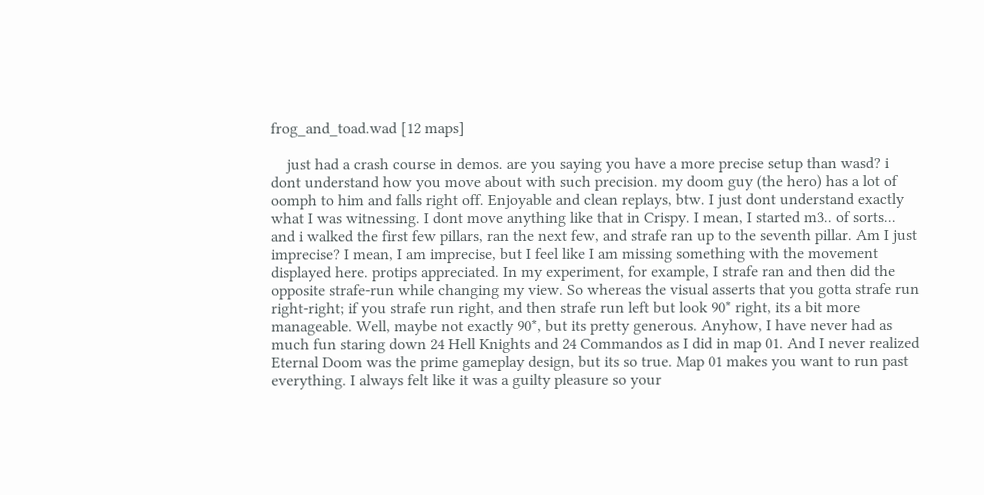frog_and_toad.wad [12 maps]

    just had a crash course in demos. are you saying you have a more precise setup than wasd? i dont understand how you move about with such precision. my doom guy (the hero) has a lot of oomph to him and falls right off. Enjoyable and clean replays, btw. I just dont understand exactly what I was witnessing. I dont move anything like that in Crispy. I mean, I started m3.. of sorts... and i walked the first few pillars, ran the next few, and strafe ran up to the seventh pillar. Am I just imprecise? I mean, I am imprecise, but I feel like I am missing something with the movement displayed here. protips appreciated. In my experiment, for example, I strafe ran and then did the opposite strafe-run while changing my view. So whereas the visual asserts that you gotta strafe run right-right; if you strafe run right, and then strafe run left but look 90* right, its a bit more manageable. Well, maybe not exactly 90*, but its pretty generous. Anyhow, I have never had as much fun staring down 24 Hell Knights and 24 Commandos as I did in map 01. And I never realized Eternal Doom was the prime gameplay design, but its so true. Map 01 makes you want to run past everything. I always felt like it was a guilty pleasure so your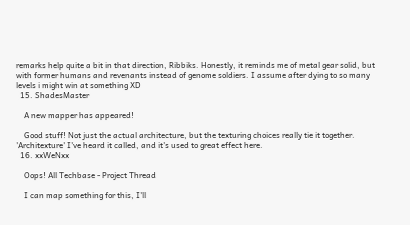remarks help quite a bit in that direction, Ribbiks. Honestly, it reminds me of metal gear solid, but with former humans and revenants instead of genome soldiers. I assume after dying to so many levels i might win at something XD
  15. ShadesMaster

    A new mapper has appeared!

    Good stuff! Not just the actual architecture, but the texturing choices really tie it together. 'Architexture' I've heard it called, and it's used to great effect here.
  16. xxWeNxx

    Oops! All Techbase - Project Thread

    I can map something for this, I'll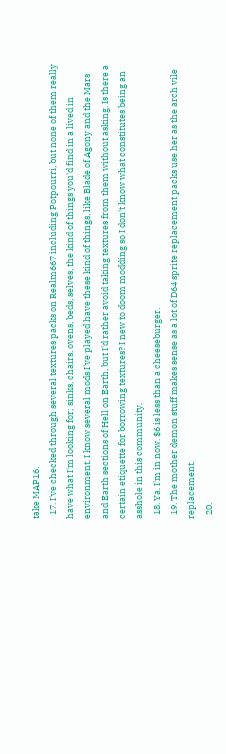take MAP16.
  17. I've checked through several textures packs on Realm667 including Potpourri, but none of them really have what I'm looking for; sinks, chairs, ovens, beds, selves, the kind of things you'd find in a lived in environment. I know several mods I've played have these kind of things, like Blade of Agony and the Mars and Earth sections of Hell on Earth, but I'd rather avoid taking textures from them without asking. Is there a certain etiquette for borrowing textures? I new to doom modding so I don't know what constitutes being an asshole in this community.
  18. Ya. I'm in now. $6 is less than a cheeseburger.
  19. The mother demon stuff makes sense as a lot of D64 sprite replacement packs use her as the arch vile replacement.
  20.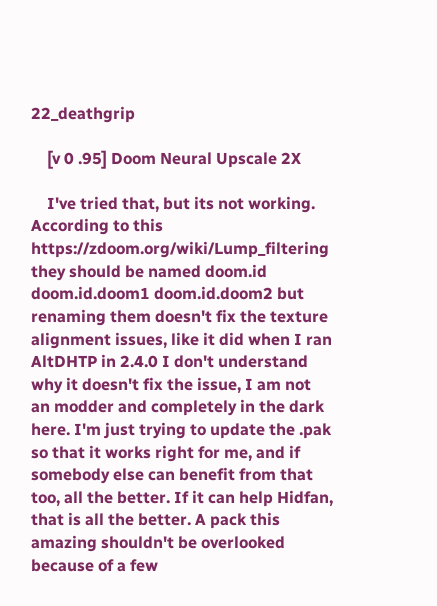22_deathgrip

    [v 0 .95] Doom Neural Upscale 2X

    I've tried that, but its not working. According to this https://zdoom.org/wiki/Lump_filtering they should be named doom.id doom.id.doom1 doom.id.doom2 but renaming them doesn't fix the texture alignment issues, like it did when I ran AltDHTP in 2.4.0 I don't understand why it doesn't fix the issue, I am not an modder and completely in the dark here. I'm just trying to update the .pak so that it works right for me, and if somebody else can benefit from that too, all the better. If it can help Hidfan, that is all the better. A pack this amazing shouldn't be overlooked because of a few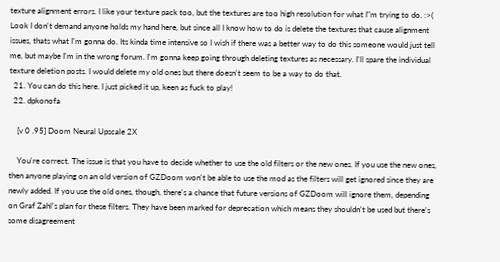texture alignment errors. I like your texture pack too, but the textures are too high resolution for what I"m trying to do. :>( Look I don't demand anyone holds my hand here, but since all I know how to do is delete the textures that cause alignment issues, thats what I'm gonna do. Its kinda time intensive so I wish if there was a better way to do this someone would just tell me, but maybe I'm in the wrong forum. I'm gonna keep going through deleting textures as necessary. I'll spare the individual texture deletion posts. I would delete my old ones but there doesn't seem to be a way to do that.
  21. You can do this here. I just picked it up, keen as fuck to play!
  22. dpkonofa

    [v 0 .95] Doom Neural Upscale 2X

    You're correct. The issue is that you have to decide whether to use the old filters or the new ones. If you use the new ones, then anyone playing on an old version of GZDoom won't be able to use the mod as the filters will get ignored since they are newly added. If you use the old ones, though, there's a chance that future versions of GZDoom will ignore them, depending on Graf Zahl's plan for these filters. They have been marked for deprecation which means they shouldn't be used but there's some disagreement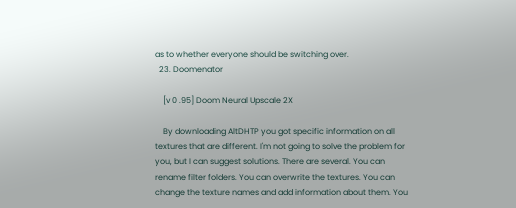as to whether everyone should be switching over.
  23. Doomenator

    [v 0 .95] Doom Neural Upscale 2X

    By downloading AltDHTP you got specific information on all textures that are different. I'm not going to solve the problem for you, but I can suggest solutions. There are several. You can rename filter folders. You can overwrite the textures. You can change the texture names and add information about them. You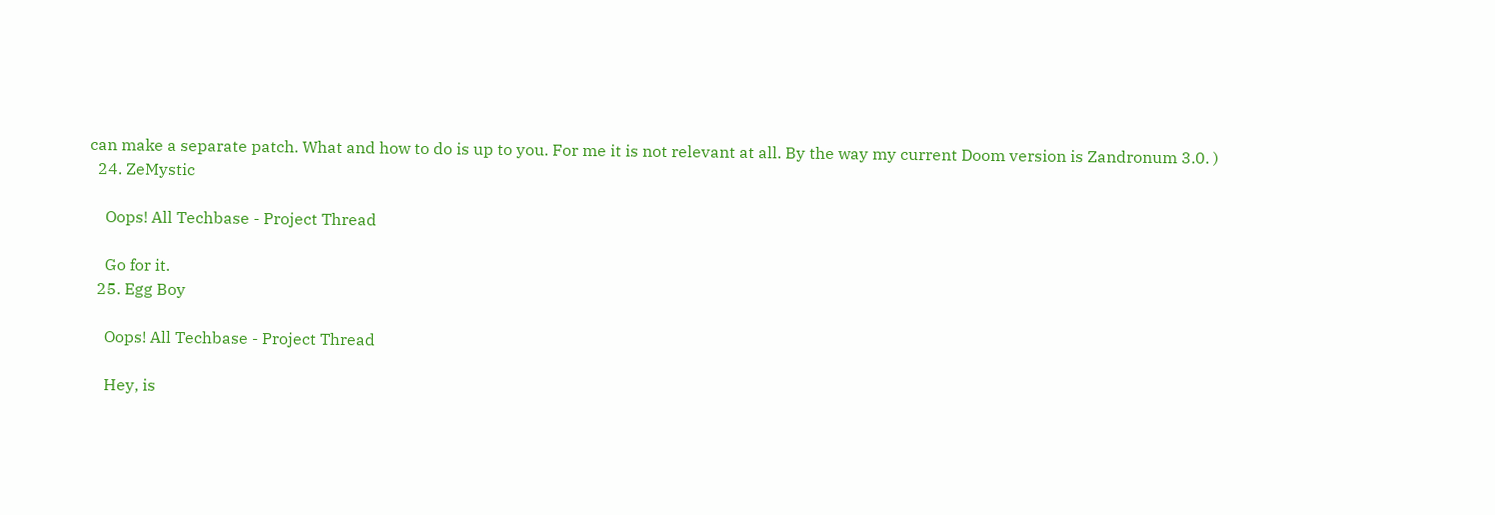can make a separate patch. What and how to do is up to you. For me it is not relevant at all. By the way my current Doom version is Zandronum 3.0. )
  24. ZeMystic

    Oops! All Techbase - Project Thread

    Go for it.
  25. Egg Boy

    Oops! All Techbase - Project Thread

    Hey, is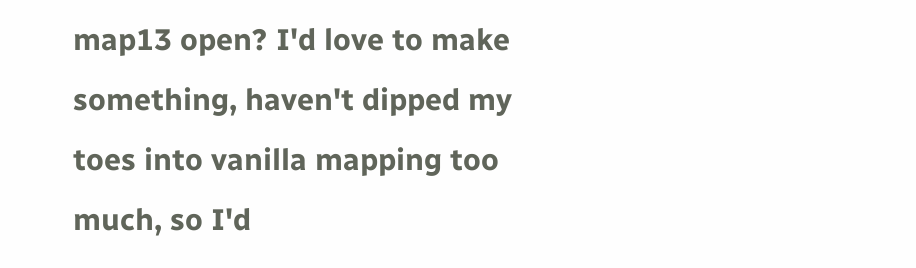map13 open? I'd love to make something, haven't dipped my toes into vanilla mapping too much, so I'd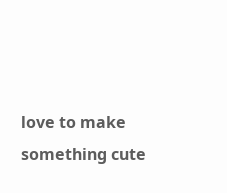love to make something cute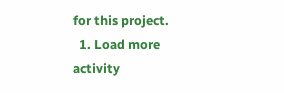for this project.
  1. Load more activity